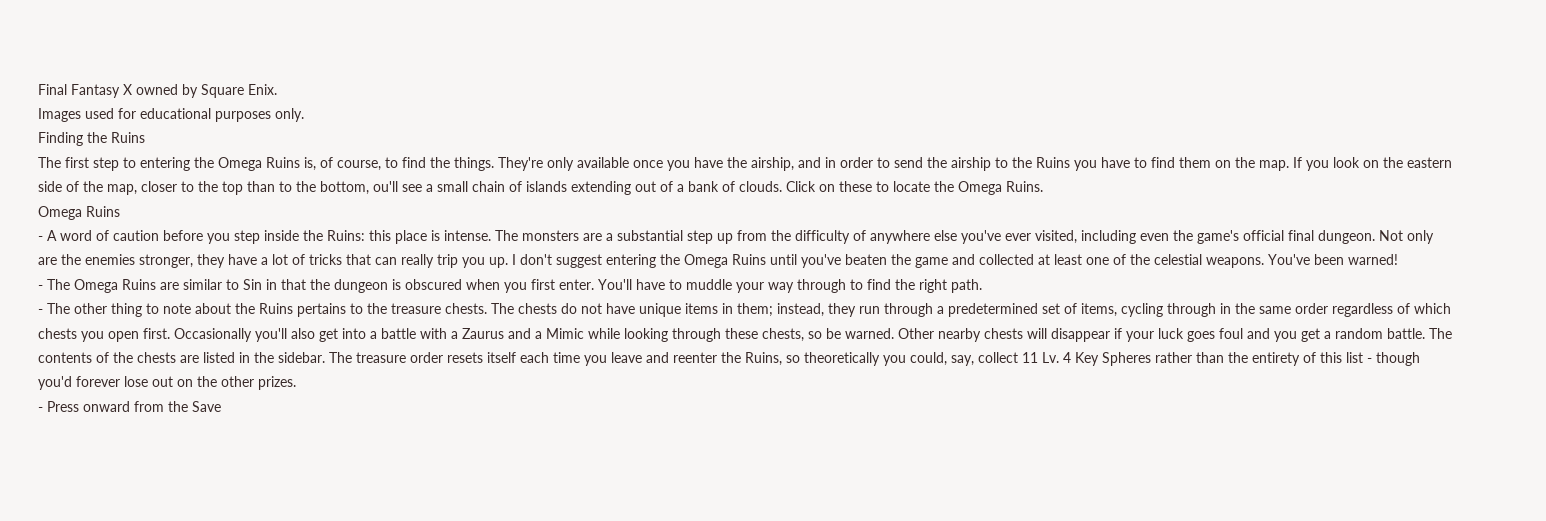Final Fantasy X owned by Square Enix.
Images used for educational purposes only.
Finding the Ruins
The first step to entering the Omega Ruins is, of course, to find the things. They're only available once you have the airship, and in order to send the airship to the Ruins you have to find them on the map. If you look on the eastern side of the map, closer to the top than to the bottom, ou'll see a small chain of islands extending out of a bank of clouds. Click on these to locate the Omega Ruins.
Omega Ruins
- A word of caution before you step inside the Ruins: this place is intense. The monsters are a substantial step up from the difficulty of anywhere else you've ever visited, including even the game's official final dungeon. Not only are the enemies stronger, they have a lot of tricks that can really trip you up. I don't suggest entering the Omega Ruins until you've beaten the game and collected at least one of the celestial weapons. You've been warned!
- The Omega Ruins are similar to Sin in that the dungeon is obscured when you first enter. You'll have to muddle your way through to find the right path.
- The other thing to note about the Ruins pertains to the treasure chests. The chests do not have unique items in them; instead, they run through a predetermined set of items, cycling through in the same order regardless of which chests you open first. Occasionally you'll also get into a battle with a Zaurus and a Mimic while looking through these chests, so be warned. Other nearby chests will disappear if your luck goes foul and you get a random battle. The contents of the chests are listed in the sidebar. The treasure order resets itself each time you leave and reenter the Ruins, so theoretically you could, say, collect 11 Lv. 4 Key Spheres rather than the entirety of this list - though you'd forever lose out on the other prizes.
- Press onward from the Save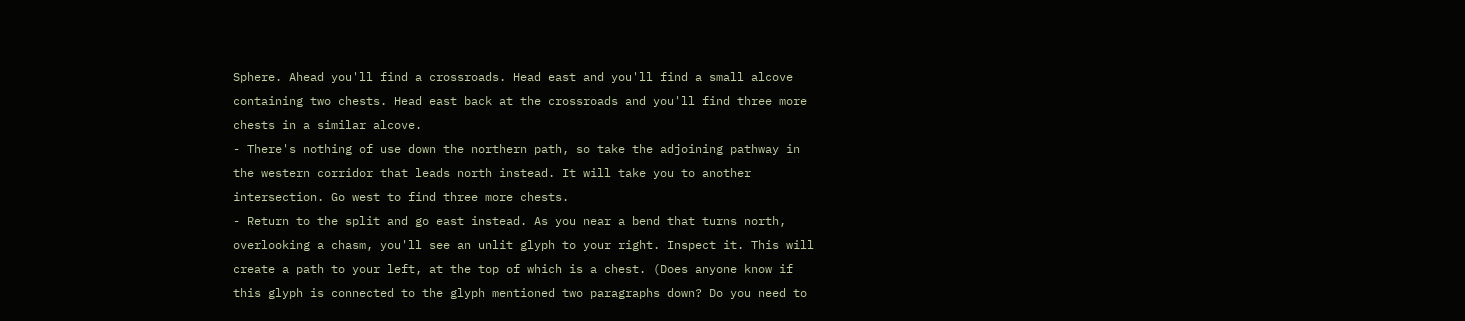Sphere. Ahead you'll find a crossroads. Head east and you'll find a small alcove containing two chests. Head east back at the crossroads and you'll find three more chests in a similar alcove.
- There's nothing of use down the northern path, so take the adjoining pathway in the western corridor that leads north instead. It will take you to another intersection. Go west to find three more chests.
- Return to the split and go east instead. As you near a bend that turns north, overlooking a chasm, you'll see an unlit glyph to your right. Inspect it. This will create a path to your left, at the top of which is a chest. (Does anyone know if this glyph is connected to the glyph mentioned two paragraphs down? Do you need to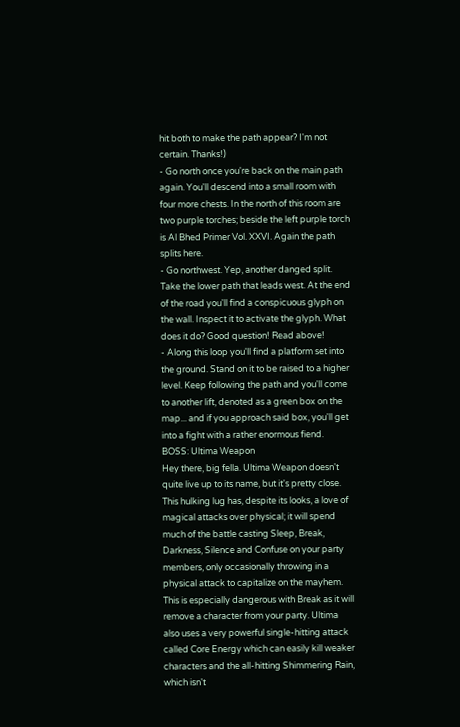hit both to make the path appear? I'm not certain. Thanks!)
- Go north once you're back on the main path again. You'll descend into a small room with four more chests. In the north of this room are two purple torches; beside the left purple torch is Al Bhed Primer Vol. XXVI. Again the path splits here.
- Go northwest. Yep, another danged split. Take the lower path that leads west. At the end of the road you'll find a conspicuous glyph on the wall. Inspect it to activate the glyph. What does it do? Good question! Read above!
- Along this loop you'll find a platform set into the ground. Stand on it to be raised to a higher level. Keep following the path and you'll come to another lift, denoted as a green box on the map... and if you approach said box, you'll get into a fight with a rather enormous fiend.
BOSS: Ultima Weapon
Hey there, big fella. Ultima Weapon doesn't quite live up to its name, but it's pretty close. This hulking lug has, despite its looks, a love of magical attacks over physical; it will spend much of the battle casting Sleep, Break, Darkness, Silence and Confuse on your party members, only occasionally throwing in a physical attack to capitalize on the mayhem. This is especially dangerous with Break as it will remove a character from your party. Ultima also uses a very powerful single-hitting attack called Core Energy which can easily kill weaker characters and the all-hitting Shimmering Rain, which isn't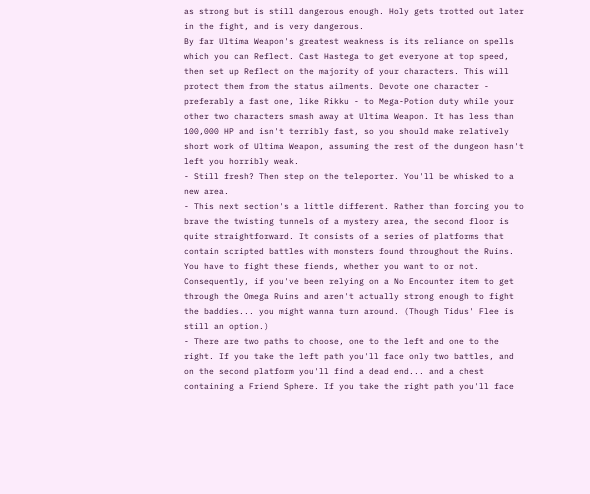as strong but is still dangerous enough. Holy gets trotted out later in the fight, and is very dangerous.
By far Ultima Weapon's greatest weakness is its reliance on spells which you can Reflect. Cast Hastega to get everyone at top speed, then set up Reflect on the majority of your characters. This will protect them from the status ailments. Devote one character - preferably a fast one, like Rikku - to Mega-Potion duty while your other two characters smash away at Ultima Weapon. It has less than 100,000 HP and isn't terribly fast, so you should make relatively short work of Ultima Weapon, assuming the rest of the dungeon hasn't left you horribly weak.
- Still fresh? Then step on the teleporter. You'll be whisked to a new area.
- This next section's a little different. Rather than forcing you to brave the twisting tunnels of a mystery area, the second floor is quite straightforward. It consists of a series of platforms that contain scripted battles with monsters found throughout the Ruins. You have to fight these fiends, whether you want to or not. Consequently, if you've been relying on a No Encounter item to get through the Omega Ruins and aren't actually strong enough to fight the baddies... you might wanna turn around. (Though Tidus' Flee is still an option.)
- There are two paths to choose, one to the left and one to the right. If you take the left path you'll face only two battles, and on the second platform you'll find a dead end... and a chest containing a Friend Sphere. If you take the right path you'll face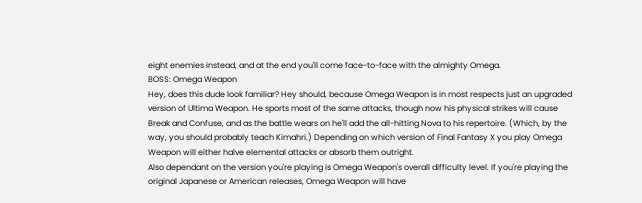eight enemies instead, and at the end you'll come face-to-face with the almighty Omega.
BOSS: Omega Weapon
Hey, does this dude look familiar? Hey should, because Omega Weapon is in most respects just an upgraded version of Ultima Weapon. He sports most of the same attacks, though now his physical strikes will cause Break and Confuse, and as the battle wears on he'll add the all-hitting Nova to his repertoire. (Which, by the way, you should probably teach Kimahri.) Depending on which version of Final Fantasy X you play Omega Weapon will either halve elemental attacks or absorb them outright.
Also dependant on the version you're playing is Omega Weapon's overall difficulty level. If you're playing the original Japanese or American releases, Omega Weapon will have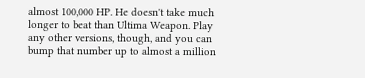almost 100,000 HP. He doesn't take much longer to beat than Ultima Weapon. Play any other versions, though, and you can bump that number up to almost a million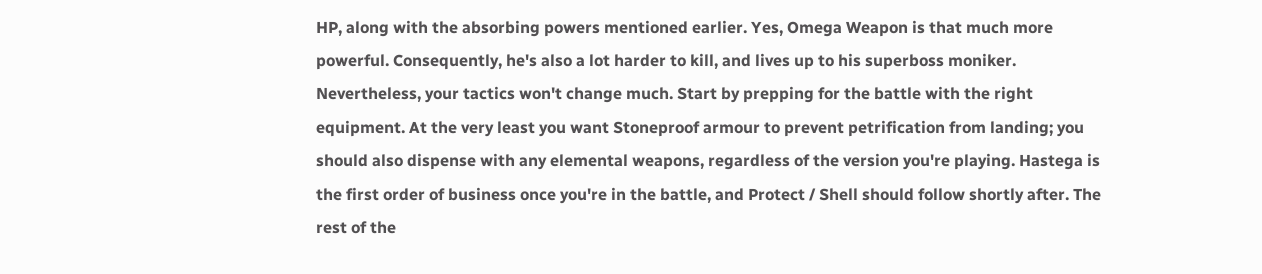HP, along with the absorbing powers mentioned earlier. Yes, Omega Weapon is that much more powerful. Consequently, he's also a lot harder to kill, and lives up to his superboss moniker.
Nevertheless, your tactics won't change much. Start by prepping for the battle with the right equipment. At the very least you want Stoneproof armour to prevent petrification from landing; you should also dispense with any elemental weapons, regardless of the version you're playing. Hastega is the first order of business once you're in the battle, and Protect / Shell should follow shortly after. The rest of the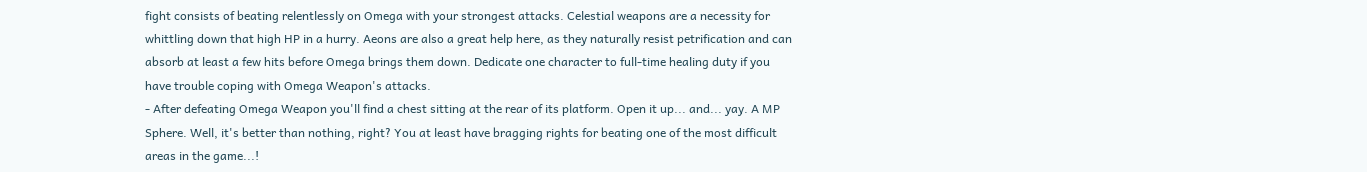fight consists of beating relentlessly on Omega with your strongest attacks. Celestial weapons are a necessity for whittling down that high HP in a hurry. Aeons are also a great help here, as they naturally resist petrification and can absorb at least a few hits before Omega brings them down. Dedicate one character to full-time healing duty if you have trouble coping with Omega Weapon's attacks.
- After defeating Omega Weapon you'll find a chest sitting at the rear of its platform. Open it up... and... yay. A MP Sphere. Well, it's better than nothing, right? You at least have bragging rights for beating one of the most difficult areas in the game...!